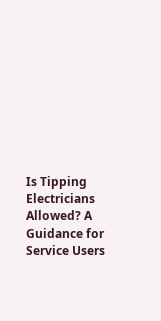Is Tipping Electricians Allowed? A Guidance for Service Users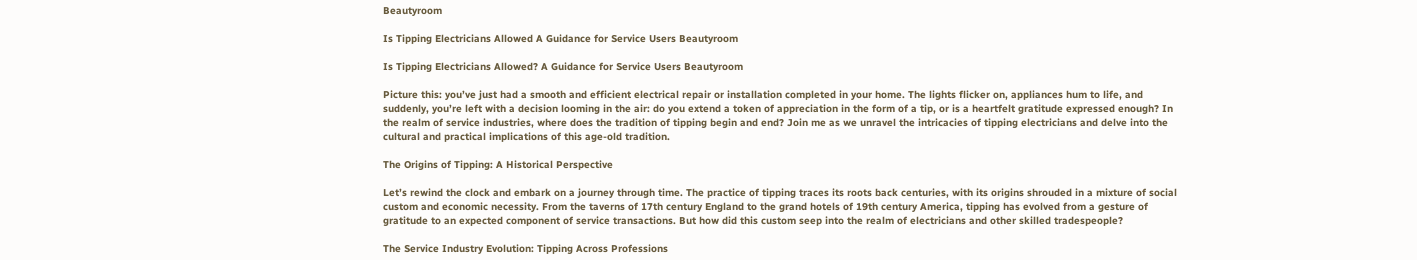Beautyroom

Is Tipping Electricians Allowed A Guidance for Service Users Beautyroom

Is Tipping Electricians Allowed? A Guidance for Service Users Beautyroom

Picture this: you’ve just had a smooth and efficient electrical repair or installation completed in your home. The lights flicker on, appliances hum to life, and suddenly, you’re left with a decision looming in the air: do you extend a token of appreciation in the form of a tip, or is a heartfelt gratitude expressed enough? In the realm of service industries, where does the tradition of tipping begin and end? Join me as we unravel the intricacies of tipping electricians and delve into the cultural and practical implications of this age-old tradition.

The Origins of Tipping: A Historical Perspective

Let’s rewind the clock and embark on a journey through time. The practice of tipping traces its roots back centuries, with its origins shrouded in a mixture of social custom and economic necessity. From the taverns of 17th century England to the grand hotels of 19th century America, tipping has evolved from a gesture of gratitude to an expected component of service transactions. But how did this custom seep into the realm of electricians and other skilled tradespeople?

The Service Industry Evolution: Tipping Across Professions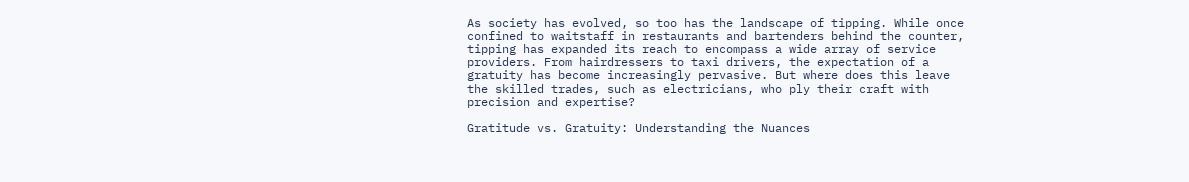As society has evolved, so too has the landscape of tipping. While once confined to waitstaff in restaurants and bartenders behind the counter, tipping has expanded its reach to encompass a wide array of service providers. From hairdressers to taxi drivers, the expectation of a gratuity has become increasingly pervasive. But where does this leave the skilled trades, such as electricians, who ply their craft with precision and expertise?

Gratitude vs. Gratuity: Understanding the Nuances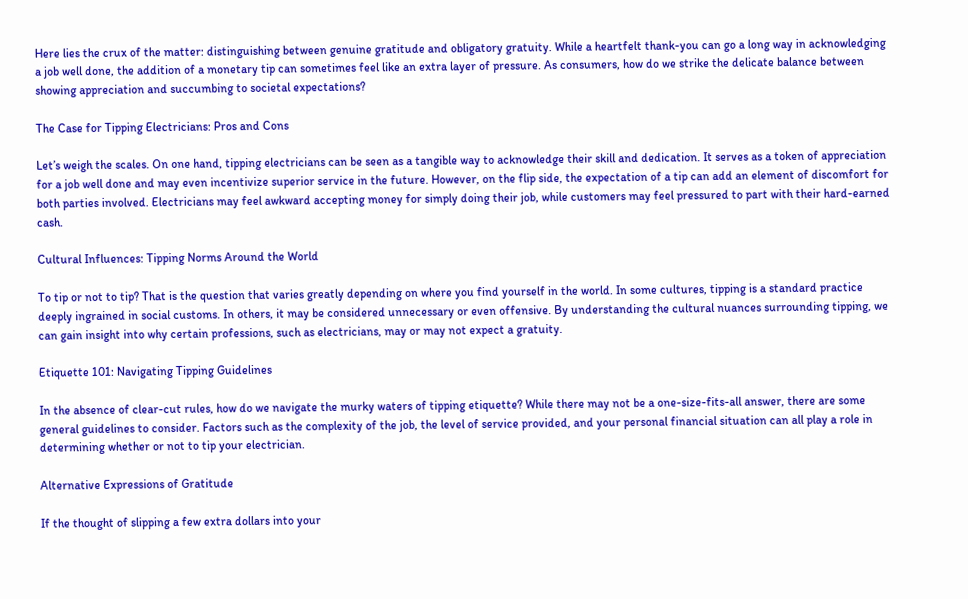Here lies the crux of the matter: distinguishing between genuine gratitude and obligatory gratuity. While a heartfelt thank-you can go a long way in acknowledging a job well done, the addition of a monetary tip can sometimes feel like an extra layer of pressure. As consumers, how do we strike the delicate balance between showing appreciation and succumbing to societal expectations?

The Case for Tipping Electricians: Pros and Cons

Let’s weigh the scales. On one hand, tipping electricians can be seen as a tangible way to acknowledge their skill and dedication. It serves as a token of appreciation for a job well done and may even incentivize superior service in the future. However, on the flip side, the expectation of a tip can add an element of discomfort for both parties involved. Electricians may feel awkward accepting money for simply doing their job, while customers may feel pressured to part with their hard-earned cash.

Cultural Influences: Tipping Norms Around the World

To tip or not to tip? That is the question that varies greatly depending on where you find yourself in the world. In some cultures, tipping is a standard practice deeply ingrained in social customs. In others, it may be considered unnecessary or even offensive. By understanding the cultural nuances surrounding tipping, we can gain insight into why certain professions, such as electricians, may or may not expect a gratuity.

Etiquette 101: Navigating Tipping Guidelines

In the absence of clear-cut rules, how do we navigate the murky waters of tipping etiquette? While there may not be a one-size-fits-all answer, there are some general guidelines to consider. Factors such as the complexity of the job, the level of service provided, and your personal financial situation can all play a role in determining whether or not to tip your electrician.

Alternative Expressions of Gratitude

If the thought of slipping a few extra dollars into your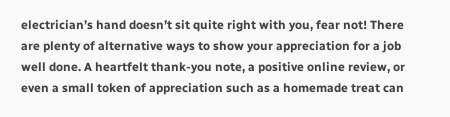electrician’s hand doesn’t sit quite right with you, fear not! There are plenty of alternative ways to show your appreciation for a job well done. A heartfelt thank-you note, a positive online review, or even a small token of appreciation such as a homemade treat can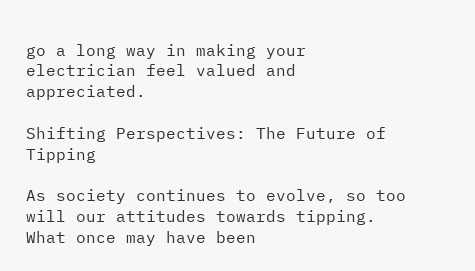go a long way in making your electrician feel valued and appreciated.

Shifting Perspectives: The Future of Tipping

As society continues to evolve, so too will our attitudes towards tipping. What once may have been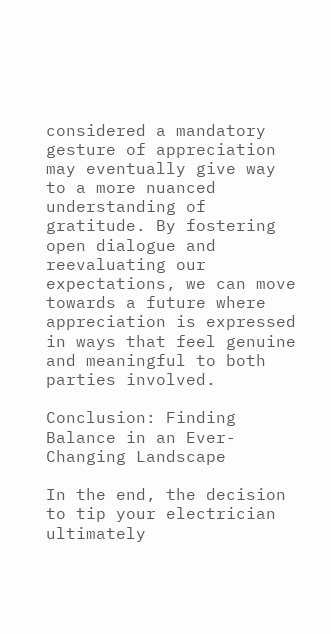considered a mandatory gesture of appreciation may eventually give way to a more nuanced understanding of gratitude. By fostering open dialogue and reevaluating our expectations, we can move towards a future where appreciation is expressed in ways that feel genuine and meaningful to both parties involved.

Conclusion: Finding Balance in an Ever-Changing Landscape

In the end, the decision to tip your electrician ultimately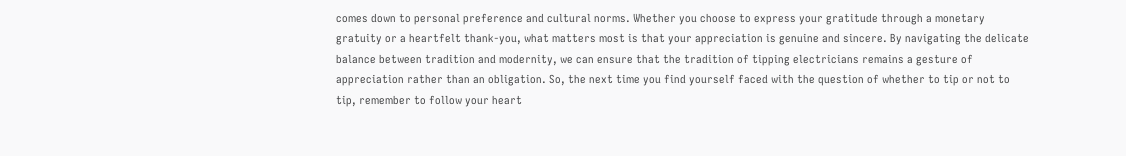comes down to personal preference and cultural norms. Whether you choose to express your gratitude through a monetary gratuity or a heartfelt thank-you, what matters most is that your appreciation is genuine and sincere. By navigating the delicate balance between tradition and modernity, we can ensure that the tradition of tipping electricians remains a gesture of appreciation rather than an obligation. So, the next time you find yourself faced with the question of whether to tip or not to tip, remember to follow your heart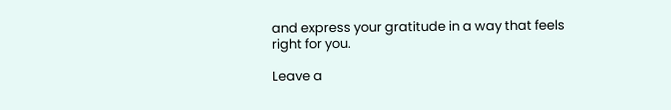and express your gratitude in a way that feels right for you.

Leave a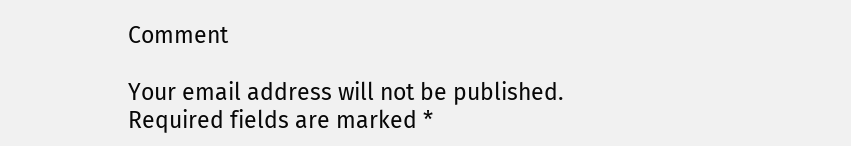Comment

Your email address will not be published. Required fields are marked *